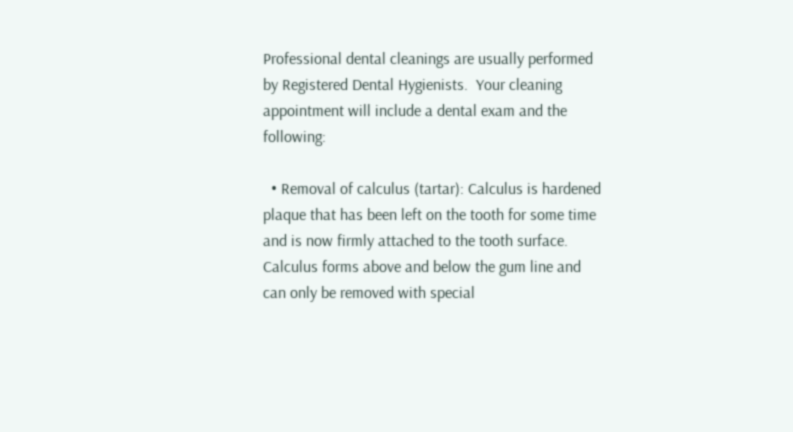Professional dental cleanings are usually performed by Registered Dental Hygienists.  Your cleaning appointment will include a dental exam and the following:

  • Removal of calculus (tartar): Calculus is hardened plaque that has been left on the tooth for some time and is now firmly attached to the tooth surface.  Calculus forms above and below the gum line and can only be removed with special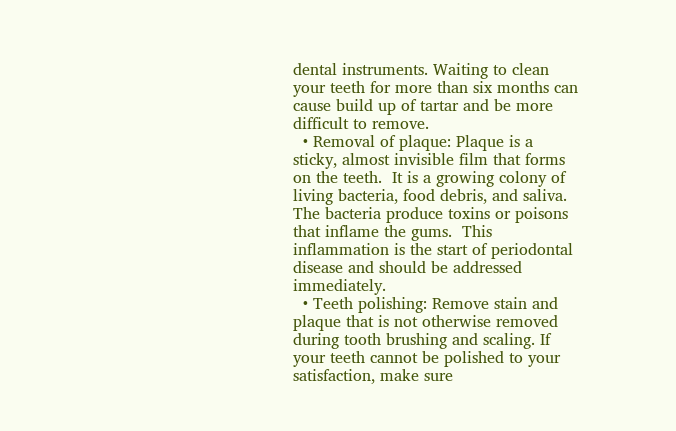dental instruments. Waiting to clean your teeth for more than six months can cause build up of tartar and be more difficult to remove.
  • Removal of plaque: Plaque is a sticky, almost invisible film that forms on the teeth.  It is a growing colony of living bacteria, food debris, and saliva.  The bacteria produce toxins or poisons that inflame the gums.  This inflammation is the start of periodontal disease and should be addressed immediately.
  • Teeth polishing: Remove stain and plaque that is not otherwise removed during tooth brushing and scaling. If your teeth cannot be polished to your satisfaction, make sure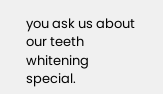you ask us about our teeth whitening special.